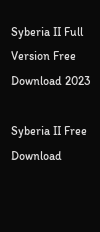Syberia II Full Version Free Download 2023

Syberia II Free Download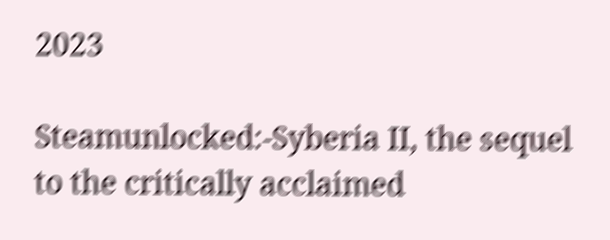2023

Steamunlocked:-Syberia II, the sequel to the critically acclaimed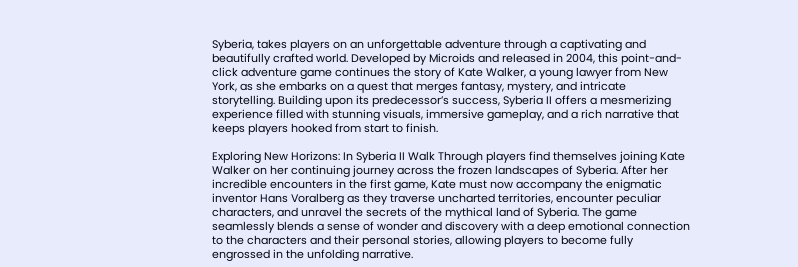Syberia, takes players on an unforgettable adventure through a captivating and beautifully crafted world. Developed by Microids and released in 2004, this point-and-click adventure game continues the story of Kate Walker, a young lawyer from New York, as she embarks on a quest that merges fantasy, mystery, and intricate storytelling. Building upon its predecessor’s success, Syberia II offers a mesmerizing experience filled with stunning visuals, immersive gameplay, and a rich narrative that keeps players hooked from start to finish.

Exploring New Horizons: In Syberia II Walk Through players find themselves joining Kate Walker on her continuing journey across the frozen landscapes of Syberia. After her incredible encounters in the first game, Kate must now accompany the enigmatic inventor Hans Voralberg as they traverse uncharted territories, encounter peculiar characters, and unravel the secrets of the mythical land of Syberia. The game seamlessly blends a sense of wonder and discovery with a deep emotional connection to the characters and their personal stories, allowing players to become fully engrossed in the unfolding narrative.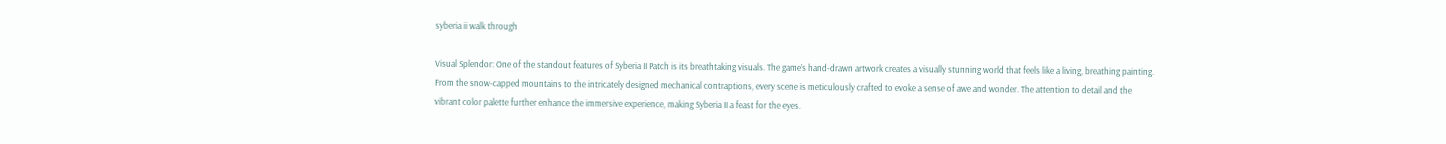syberia ii walk through

Visual Splendor: One of the standout features of Syberia II Patch is its breathtaking visuals. The game’s hand-drawn artwork creates a visually stunning world that feels like a living, breathing painting. From the snow-capped mountains to the intricately designed mechanical contraptions, every scene is meticulously crafted to evoke a sense of awe and wonder. The attention to detail and the vibrant color palette further enhance the immersive experience, making Syberia II a feast for the eyes.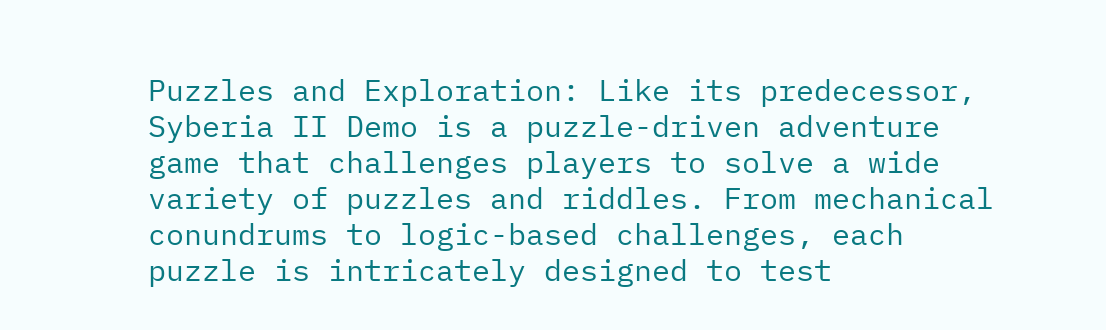Puzzles and Exploration: Like its predecessor, Syberia II Demo is a puzzle-driven adventure game that challenges players to solve a wide variety of puzzles and riddles. From mechanical conundrums to logic-based challenges, each puzzle is intricately designed to test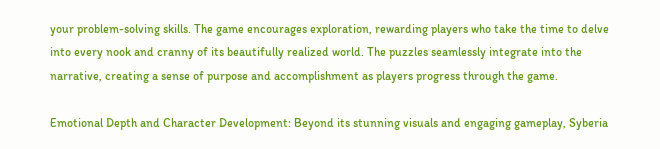your problem-solving skills. The game encourages exploration, rewarding players who take the time to delve into every nook and cranny of its beautifully realized world. The puzzles seamlessly integrate into the narrative, creating a sense of purpose and accomplishment as players progress through the game.

Emotional Depth and Character Development: Beyond its stunning visuals and engaging gameplay, Syberia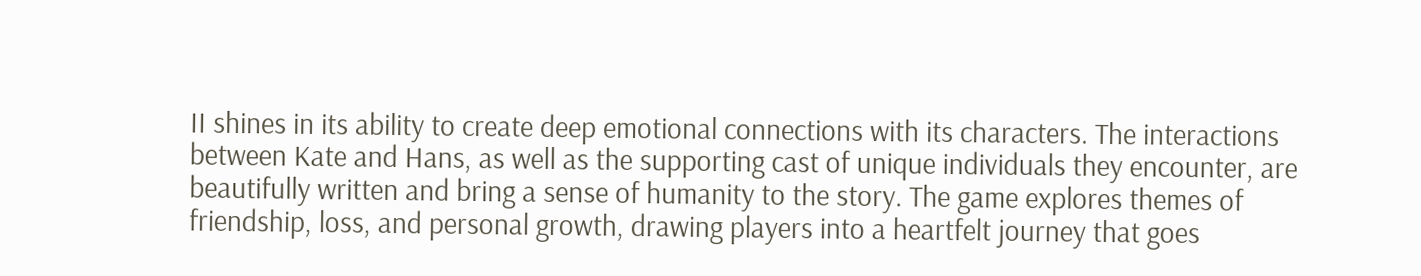II shines in its ability to create deep emotional connections with its characters. The interactions between Kate and Hans, as well as the supporting cast of unique individuals they encounter, are beautifully written and bring a sense of humanity to the story. The game explores themes of friendship, loss, and personal growth, drawing players into a heartfelt journey that goes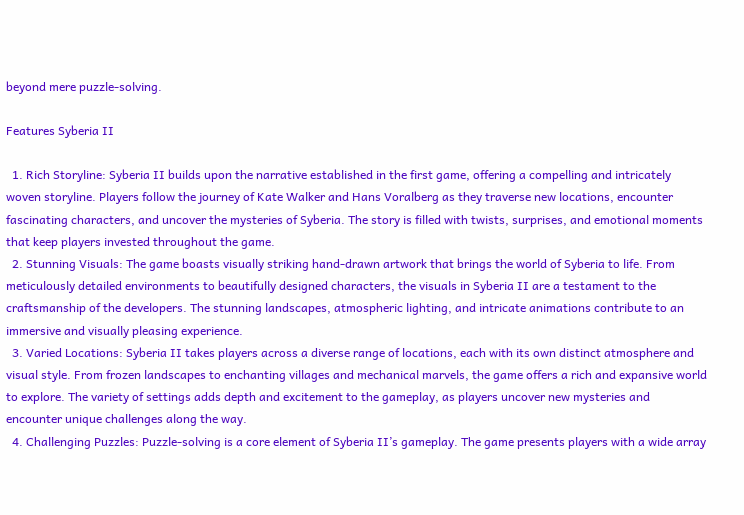beyond mere puzzle-solving.

Features Syberia II

  1. Rich Storyline: Syberia II builds upon the narrative established in the first game, offering a compelling and intricately woven storyline. Players follow the journey of Kate Walker and Hans Voralberg as they traverse new locations, encounter fascinating characters, and uncover the mysteries of Syberia. The story is filled with twists, surprises, and emotional moments that keep players invested throughout the game.
  2. Stunning Visuals: The game boasts visually striking hand-drawn artwork that brings the world of Syberia to life. From meticulously detailed environments to beautifully designed characters, the visuals in Syberia II are a testament to the craftsmanship of the developers. The stunning landscapes, atmospheric lighting, and intricate animations contribute to an immersive and visually pleasing experience.
  3. Varied Locations: Syberia II takes players across a diverse range of locations, each with its own distinct atmosphere and visual style. From frozen landscapes to enchanting villages and mechanical marvels, the game offers a rich and expansive world to explore. The variety of settings adds depth and excitement to the gameplay, as players uncover new mysteries and encounter unique challenges along the way.
  4. Challenging Puzzles: Puzzle-solving is a core element of Syberia II’s gameplay. The game presents players with a wide array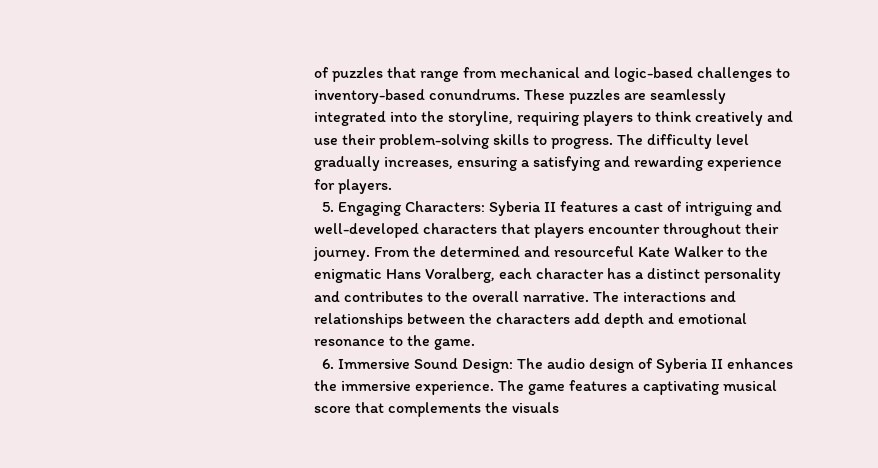of puzzles that range from mechanical and logic-based challenges to inventory-based conundrums. These puzzles are seamlessly integrated into the storyline, requiring players to think creatively and use their problem-solving skills to progress. The difficulty level gradually increases, ensuring a satisfying and rewarding experience for players.
  5. Engaging Characters: Syberia II features a cast of intriguing and well-developed characters that players encounter throughout their journey. From the determined and resourceful Kate Walker to the enigmatic Hans Voralberg, each character has a distinct personality and contributes to the overall narrative. The interactions and relationships between the characters add depth and emotional resonance to the game.
  6. Immersive Sound Design: The audio design of Syberia II enhances the immersive experience. The game features a captivating musical score that complements the visuals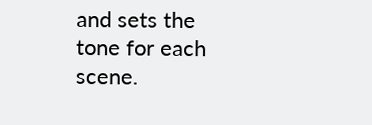and sets the tone for each scene.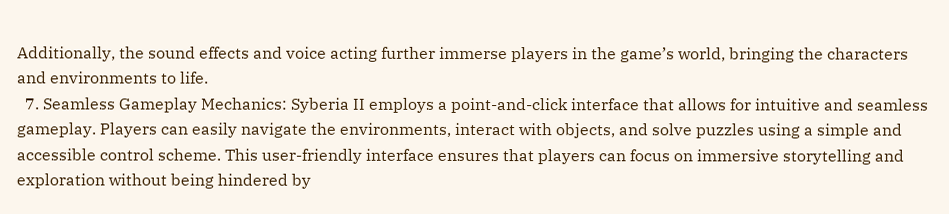Additionally, the sound effects and voice acting further immerse players in the game’s world, bringing the characters and environments to life.
  7. Seamless Gameplay Mechanics: Syberia II employs a point-and-click interface that allows for intuitive and seamless gameplay. Players can easily navigate the environments, interact with objects, and solve puzzles using a simple and accessible control scheme. This user-friendly interface ensures that players can focus on immersive storytelling and exploration without being hindered by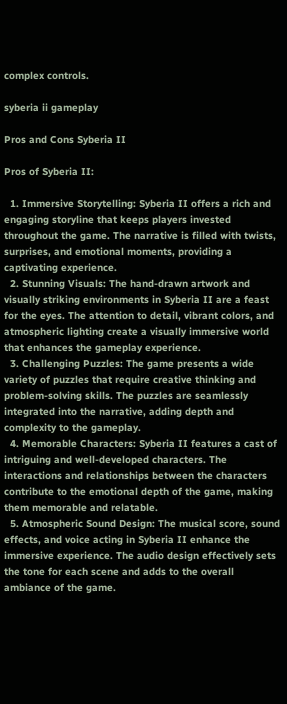complex controls.

syberia ii gameplay

Pros and Cons Syberia II

Pros of Syberia II:

  1. Immersive Storytelling: Syberia II offers a rich and engaging storyline that keeps players invested throughout the game. The narrative is filled with twists, surprises, and emotional moments, providing a captivating experience.
  2. Stunning Visuals: The hand-drawn artwork and visually striking environments in Syberia II are a feast for the eyes. The attention to detail, vibrant colors, and atmospheric lighting create a visually immersive world that enhances the gameplay experience.
  3. Challenging Puzzles: The game presents a wide variety of puzzles that require creative thinking and problem-solving skills. The puzzles are seamlessly integrated into the narrative, adding depth and complexity to the gameplay.
  4. Memorable Characters: Syberia II features a cast of intriguing and well-developed characters. The interactions and relationships between the characters contribute to the emotional depth of the game, making them memorable and relatable.
  5. Atmospheric Sound Design: The musical score, sound effects, and voice acting in Syberia II enhance the immersive experience. The audio design effectively sets the tone for each scene and adds to the overall ambiance of the game.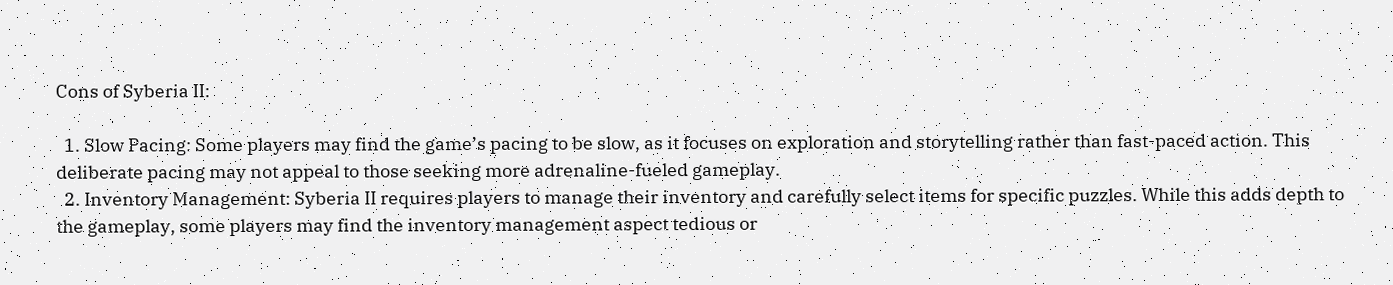Cons of Syberia II:

  1. Slow Pacing: Some players may find the game’s pacing to be slow, as it focuses on exploration and storytelling rather than fast-paced action. This deliberate pacing may not appeal to those seeking more adrenaline-fueled gameplay.
  2. Inventory Management: Syberia II requires players to manage their inventory and carefully select items for specific puzzles. While this adds depth to the gameplay, some players may find the inventory management aspect tedious or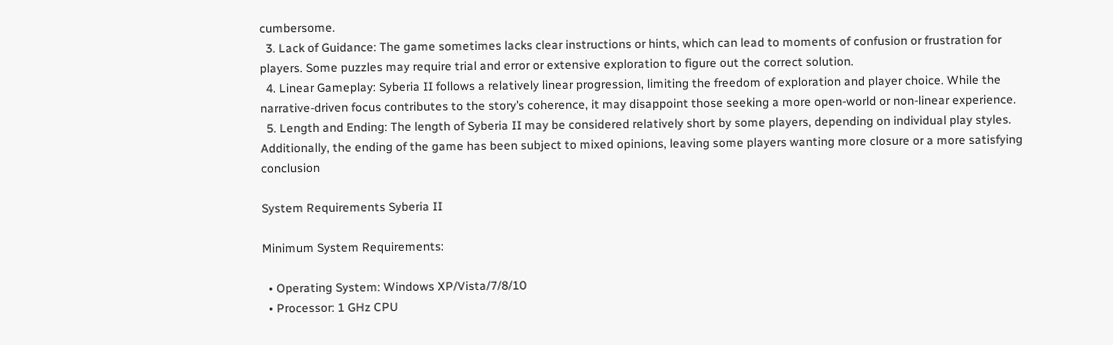cumbersome.
  3. Lack of Guidance: The game sometimes lacks clear instructions or hints, which can lead to moments of confusion or frustration for players. Some puzzles may require trial and error or extensive exploration to figure out the correct solution.
  4. Linear Gameplay: Syberia II follows a relatively linear progression, limiting the freedom of exploration and player choice. While the narrative-driven focus contributes to the story’s coherence, it may disappoint those seeking a more open-world or non-linear experience.
  5. Length and Ending: The length of Syberia II may be considered relatively short by some players, depending on individual play styles. Additionally, the ending of the game has been subject to mixed opinions, leaving some players wanting more closure or a more satisfying conclusion

System Requirements Syberia II

Minimum System Requirements:

  • Operating System: Windows XP/Vista/7/8/10
  • Processor: 1 GHz CPU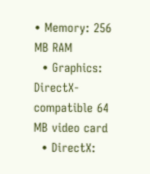• Memory: 256 MB RAM
  • Graphics: DirectX-compatible 64 MB video card
  • DirectX: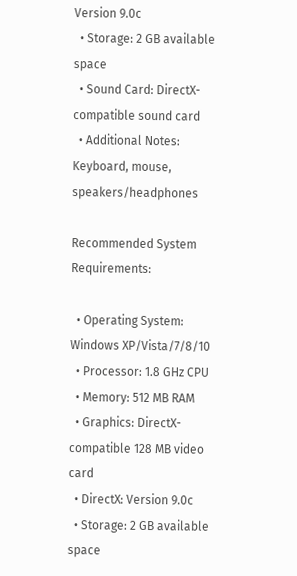Version 9.0c
  • Storage: 2 GB available space
  • Sound Card: DirectX-compatible sound card
  • Additional Notes: Keyboard, mouse, speakers/headphones

Recommended System Requirements:

  • Operating System: Windows XP/Vista/7/8/10
  • Processor: 1.8 GHz CPU
  • Memory: 512 MB RAM
  • Graphics: DirectX-compatible 128 MB video card
  • DirectX: Version 9.0c
  • Storage: 2 GB available space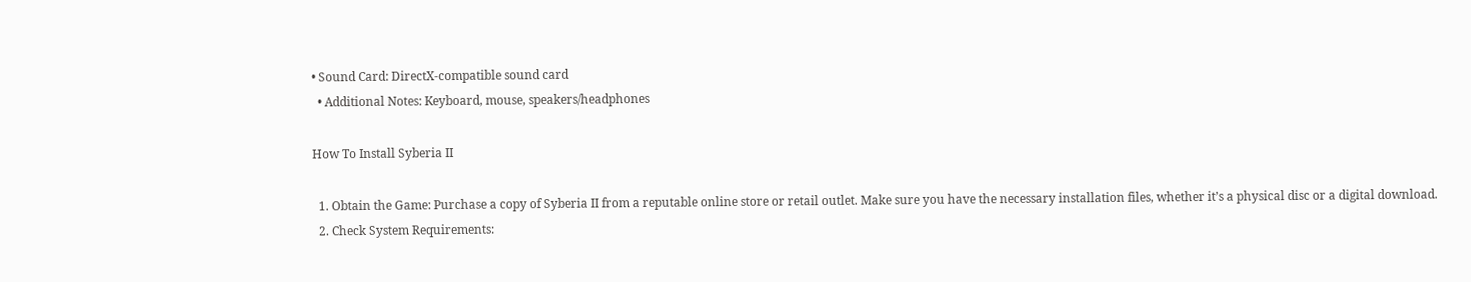• Sound Card: DirectX-compatible sound card
  • Additional Notes: Keyboard, mouse, speakers/headphones

How To Install Syberia II

  1. Obtain the Game: Purchase a copy of Syberia II from a reputable online store or retail outlet. Make sure you have the necessary installation files, whether it’s a physical disc or a digital download.
  2. Check System Requirements: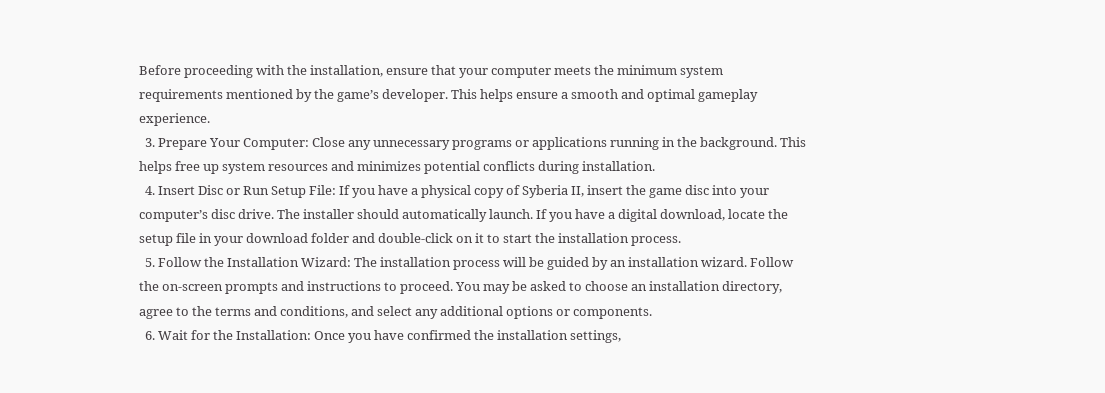Before proceeding with the installation, ensure that your computer meets the minimum system requirements mentioned by the game’s developer. This helps ensure a smooth and optimal gameplay experience.
  3. Prepare Your Computer: Close any unnecessary programs or applications running in the background. This helps free up system resources and minimizes potential conflicts during installation.
  4. Insert Disc or Run Setup File: If you have a physical copy of Syberia II, insert the game disc into your computer’s disc drive. The installer should automatically launch. If you have a digital download, locate the setup file in your download folder and double-click on it to start the installation process.
  5. Follow the Installation Wizard: The installation process will be guided by an installation wizard. Follow the on-screen prompts and instructions to proceed. You may be asked to choose an installation directory, agree to the terms and conditions, and select any additional options or components.
  6. Wait for the Installation: Once you have confirmed the installation settings,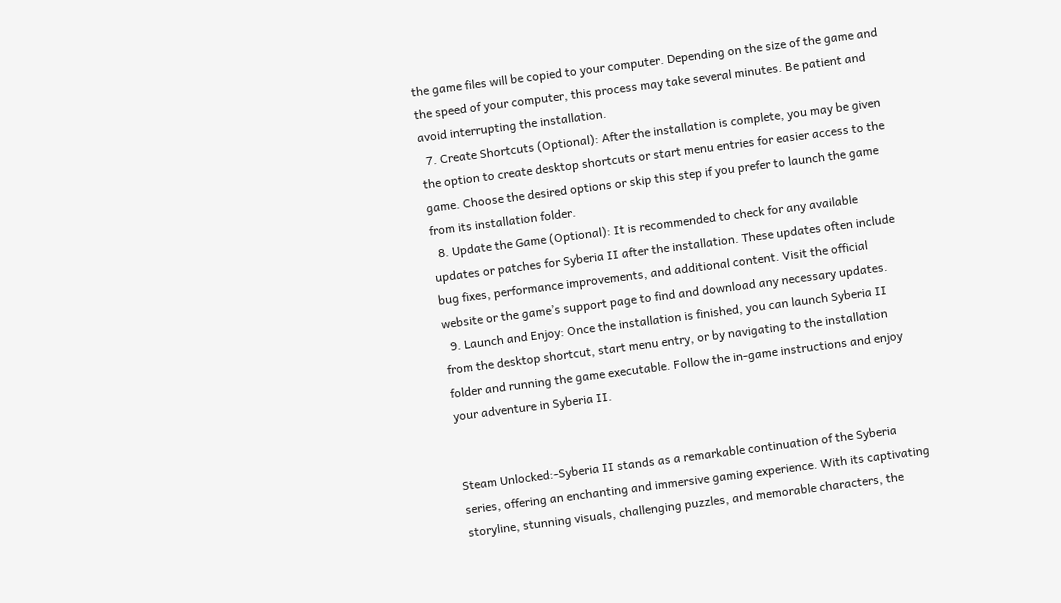the game files will be copied to your computer. Depending on the size of the game and the speed of your computer, this process may take several minutes. Be patient and avoid interrupting the installation.
  7. Create Shortcuts (Optional): After the installation is complete, you may be given the option to create desktop shortcuts or start menu entries for easier access to the game. Choose the desired options or skip this step if you prefer to launch the game from its installation folder.
  8. Update the Game (Optional): It is recommended to check for any available updates or patches for Syberia II after the installation. These updates often include bug fixes, performance improvements, and additional content. Visit the official website or the game’s support page to find and download any necessary updates.
  9. Launch and Enjoy: Once the installation is finished, you can launch Syberia II from the desktop shortcut, start menu entry, or by navigating to the installation folder and running the game executable. Follow the in-game instructions and enjoy your adventure in Syberia II.


Steam Unlocked:-Syberia II stands as a remarkable continuation of the Syberia series, offering an enchanting and immersive gaming experience. With its captivating storyline, stunning visuals, challenging puzzles, and memorable characters, the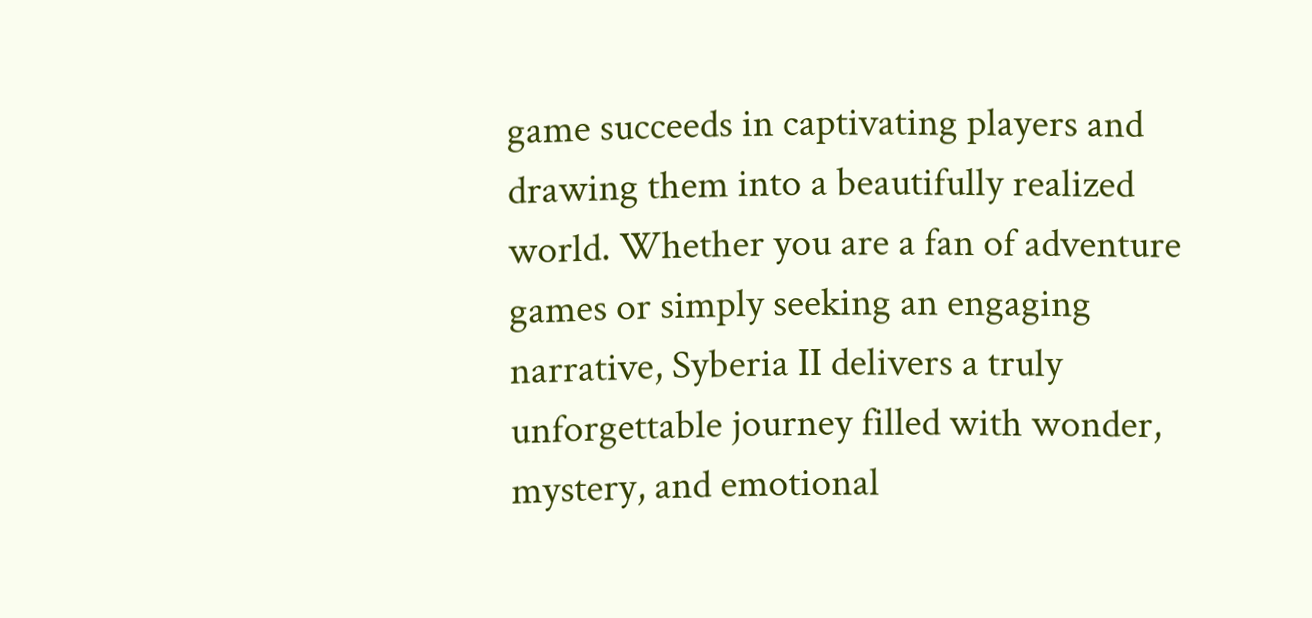game succeeds in captivating players and drawing them into a beautifully realized world. Whether you are a fan of adventure games or simply seeking an engaging narrative, Syberia II delivers a truly unforgettable journey filled with wonder, mystery, and emotional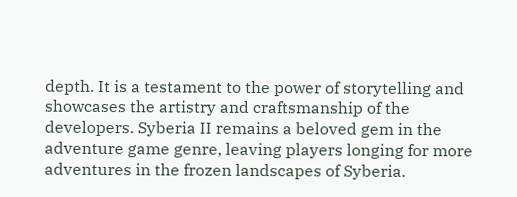depth. It is a testament to the power of storytelling and showcases the artistry and craftsmanship of the developers. Syberia II remains a beloved gem in the adventure game genre, leaving players longing for more adventures in the frozen landscapes of Syberia.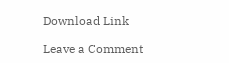Download Link

Leave a Comment